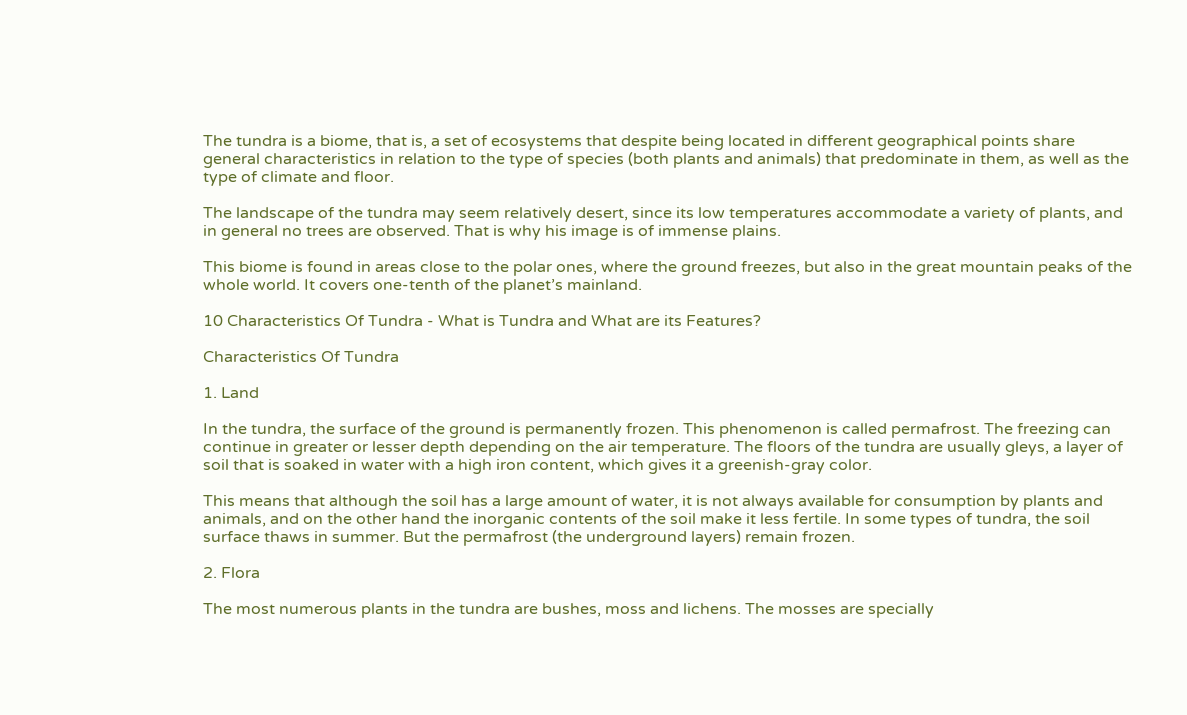The tundra is a biome, that is, a set of ecosystems that despite being located in different geographical points share general characteristics in relation to the type of species (both plants and animals) that predominate in them, as well as the type of climate and floor.

The landscape of the tundra may seem relatively desert, since its low temperatures accommodate a variety of plants, and in general no trees are observed. That is why his image is of immense plains.

This biome is found in areas close to the polar ones, where the ground freezes, but also in the great mountain peaks of the whole world. It covers one-tenth of the planet’s mainland.

10 Characteristics Of Tundra - What is Tundra and What are its Features?

Characteristics Of Tundra

1. Land

In the tundra, the surface of the ground is permanently frozen. This phenomenon is called permafrost. The freezing can continue in greater or lesser depth depending on the air temperature. The floors of the tundra are usually gleys, a layer of soil that is soaked in water with a high iron content, which gives it a greenish-gray color.

This means that although the soil has a large amount of water, it is not always available for consumption by plants and animals, and on the other hand the inorganic contents of the soil make it less fertile. In some types of tundra, the soil surface thaws in summer. But the permafrost (the underground layers) remain frozen.

2. Flora

The most numerous plants in the tundra are bushes, moss and lichens. The mosses are specially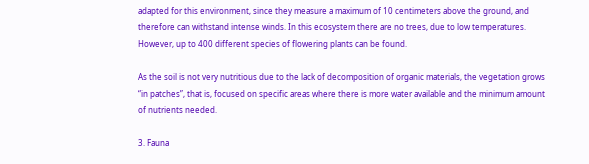adapted for this environment, since they measure a maximum of 10 centimeters above the ground, and therefore can withstand intense winds. In this ecosystem there are no trees, due to low temperatures. However, up to 400 different species of flowering plants can be found.

As the soil is not very nutritious due to the lack of decomposition of organic materials, the vegetation grows “in patches”, that is, focused on specific areas where there is more water available and the minimum amount of nutrients needed.

3. Fauna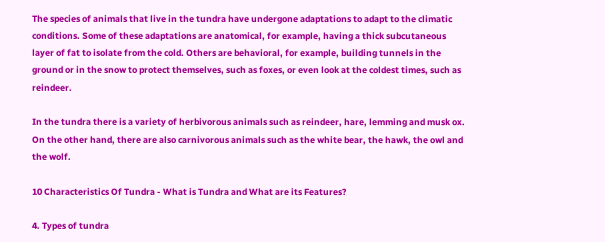The species of animals that live in the tundra have undergone adaptations to adapt to the climatic conditions. Some of these adaptations are anatomical, for example, having a thick subcutaneous layer of fat to isolate from the cold. Others are behavioral, for example, building tunnels in the ground or in the snow to protect themselves, such as foxes, or even look at the coldest times, such as reindeer.

In the tundra there is a variety of herbivorous animals such as reindeer, hare, lemming and musk ox. On the other hand, there are also carnivorous animals such as the white bear, the hawk, the owl and the wolf.

10 Characteristics Of Tundra - What is Tundra and What are its Features?

4. Types of tundra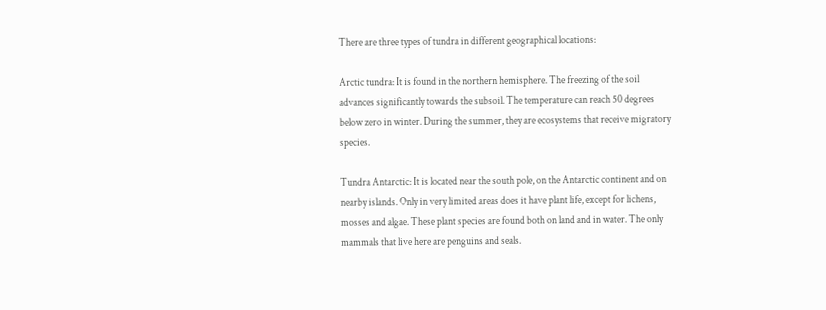There are three types of tundra in different geographical locations:

Arctic tundra: It is found in the northern hemisphere. The freezing of the soil advances significantly towards the subsoil. The temperature can reach 50 degrees below zero in winter. During the summer, they are ecosystems that receive migratory species.

Tundra Antarctic: It is located near the south pole, on the Antarctic continent and on nearby islands. Only in very limited areas does it have plant life, except for lichens, mosses and algae. These plant species are found both on land and in water. The only mammals that live here are penguins and seals.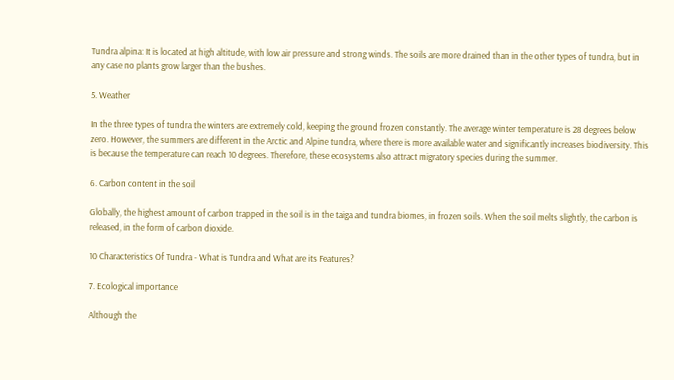Tundra alpina: It is located at high altitude, with low air pressure and strong winds. The soils are more drained than in the other types of tundra, but in any case no plants grow larger than the bushes.

5. Weather

In the three types of tundra the winters are extremely cold, keeping the ground frozen constantly. The average winter temperature is 28 degrees below zero. However, the summers are different in the Arctic and Alpine tundra, where there is more available water and significantly increases biodiversity. This is because the temperature can reach 10 degrees. Therefore, these ecosystems also attract migratory species during the summer.

6. Carbon content in the soil

Globally, the highest amount of carbon trapped in the soil is in the taiga and tundra biomes, in frozen soils. When the soil melts slightly, the carbon is released, in the form of carbon dioxide.

10 Characteristics Of Tundra - What is Tundra and What are its Features?

7. Ecological importance

Although the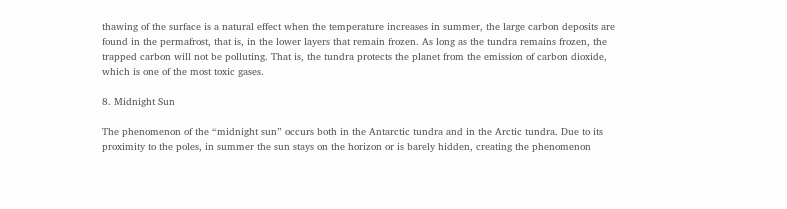thawing of the surface is a natural effect when the temperature increases in summer, the large carbon deposits are found in the permafrost, that is, in the lower layers that remain frozen. As long as the tundra remains frozen, the trapped carbon will not be polluting. That is, the tundra protects the planet from the emission of carbon dioxide, which is one of the most toxic gases.

8. Midnight Sun

The phenomenon of the “midnight sun” occurs both in the Antarctic tundra and in the Arctic tundra. Due to its proximity to the poles, in summer the sun stays on the horizon or is barely hidden, creating the phenomenon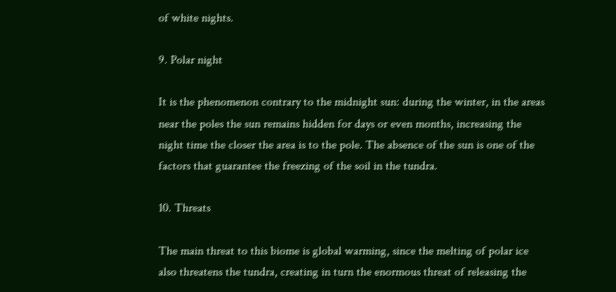of white nights.

9. Polar night

It is the phenomenon contrary to the midnight sun: during the winter, in the areas near the poles the sun remains hidden for days or even months, increasing the night time the closer the area is to the pole. The absence of the sun is one of the factors that guarantee the freezing of the soil in the tundra.

10. Threats

The main threat to this biome is global warming, since the melting of polar ice also threatens the tundra, creating in turn the enormous threat of releasing the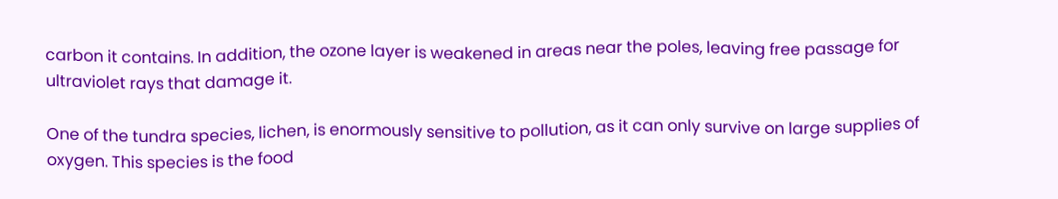carbon it contains. In addition, the ozone layer is weakened in areas near the poles, leaving free passage for ultraviolet rays that damage it.

One of the tundra species, lichen, is enormously sensitive to pollution, as it can only survive on large supplies of oxygen. This species is the food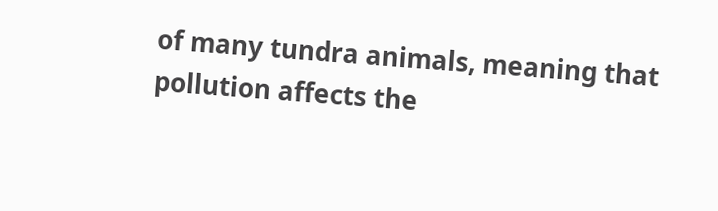of many tundra animals, meaning that pollution affects the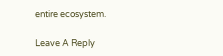entire ecosystem.

Leave A Reply